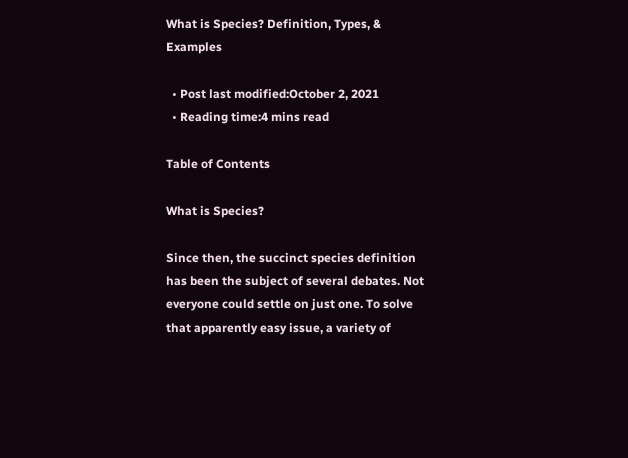What is Species? Definition, Types, & Examples

  • Post last modified:October 2, 2021
  • Reading time:4 mins read

Table of Contents

What is Species?

Since then, the succinct species definition has been the subject of several debates. Not everyone could settle on just one. To solve that apparently easy issue, a variety of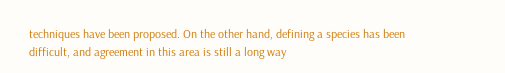techniques have been proposed. On the other hand, defining a species has been difficult, and agreement in this area is still a long way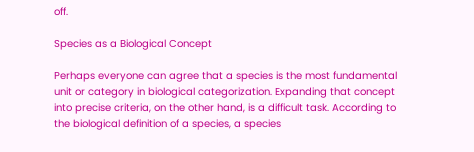off.

Species as a Biological Concept

Perhaps everyone can agree that a species is the most fundamental unit or category in biological categorization. Expanding that concept into precise criteria, on the other hand, is a difficult task. According to the biological definition of a species, a species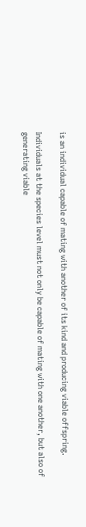is an individual capable of mating with another of its kind and producing viable offspring.

Individuals at the species level must not only be capable of mating with one another, but also of generating viable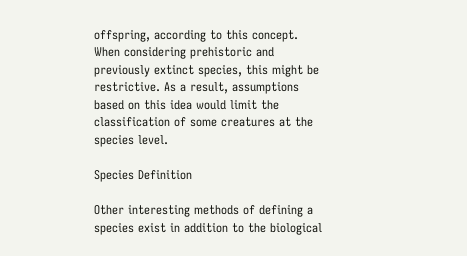offspring, according to this concept. When considering prehistoric and previously extinct species, this might be restrictive. As a result, assumptions based on this idea would limit the classification of some creatures at the species level.

Species Definition

Other interesting methods of defining a species exist in addition to the biological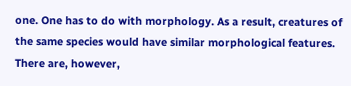one. One has to do with morphology. As a result, creatures of the same species would have similar morphological features. There are, however,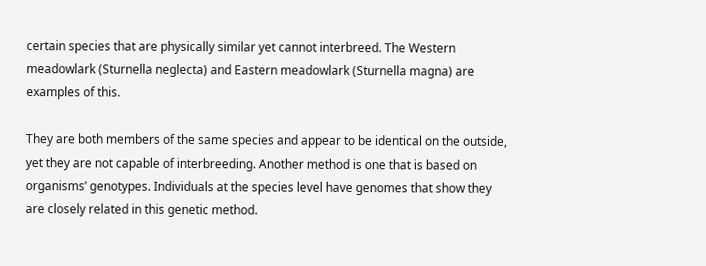certain species that are physically similar yet cannot interbreed. The Western meadowlark (Sturnella neglecta) and Eastern meadowlark (Sturnella magna) are examples of this.

They are both members of the same species and appear to be identical on the outside, yet they are not capable of interbreeding. Another method is one that is based on organisms’ genotypes. Individuals at the species level have genomes that show they are closely related in this genetic method.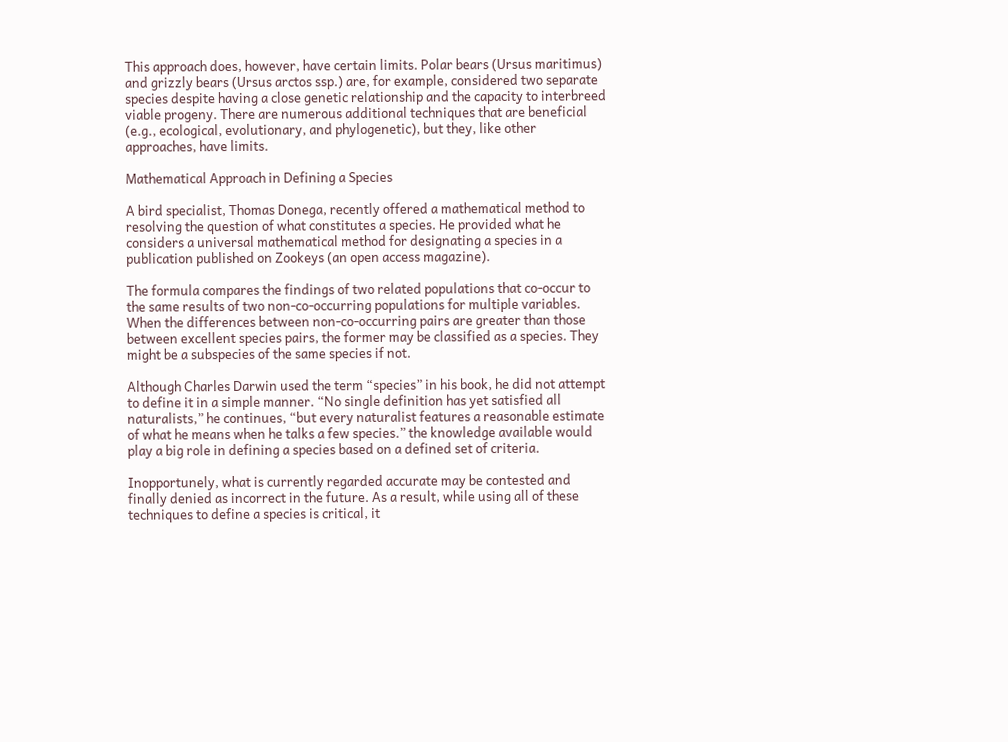This approach does, however, have certain limits. Polar bears (Ursus maritimus) and grizzly bears (Ursus arctos ssp.) are, for example, considered two separate species despite having a close genetic relationship and the capacity to interbreed viable progeny. There are numerous additional techniques that are beneficial (e.g., ecological, evolutionary, and phylogenetic), but they, like other approaches, have limits.

Mathematical Approach in Defining a Species

A bird specialist, Thomas Donega, recently offered a mathematical method to resolving the question of what constitutes a species. He provided what he considers a universal mathematical method for designating a species in a publication published on Zookeys (an open access magazine).

The formula compares the findings of two related populations that co-occur to the same results of two non-co-occurring populations for multiple variables. When the differences between non-co-occurring pairs are greater than those between excellent species pairs, the former may be classified as a species. They might be a subspecies of the same species if not.

Although Charles Darwin used the term “species” in his book, he did not attempt to define it in a simple manner. “No single definition has yet satisfied all naturalists,” he continues, “but every naturalist features a reasonable estimate of what he means when he talks a few species.” the knowledge available would play a big role in defining a species based on a defined set of criteria.

Inopportunely, what is currently regarded accurate may be contested and finally denied as incorrect in the future. As a result, while using all of these techniques to define a species is critical, it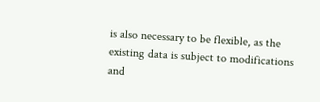is also necessary to be flexible, as the existing data is subject to modifications and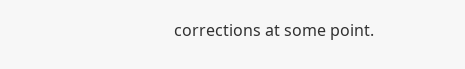corrections at some point.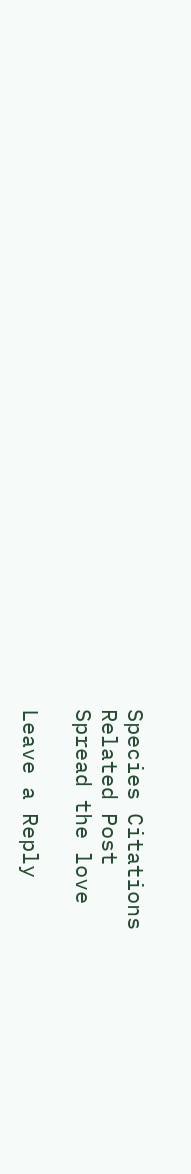Species Citations
Related Post
Spread the love

Leave a Reply